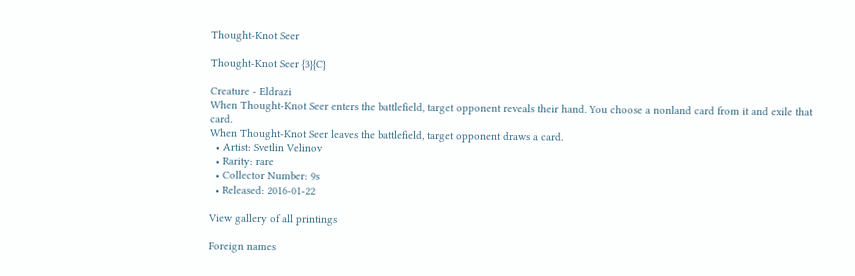Thought-Knot Seer

Thought-Knot Seer {3}{C}

Creature - Eldrazi
When Thought-Knot Seer enters the battlefield, target opponent reveals their hand. You choose a nonland card from it and exile that card.
When Thought-Knot Seer leaves the battlefield, target opponent draws a card.
  • Artist: Svetlin Velinov
  • Rarity: rare
  • Collector Number: 9s
  • Released: 2016-01-22

View gallery of all printings

Foreign names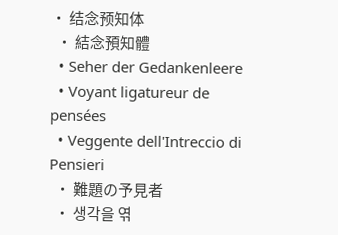• 结念预知体
  • 結念預知體
  • Seher der Gedankenleere
  • Voyant ligatureur de pensées
  • Veggente dell'Intreccio di Pensieri
  • 難題の予見者
  • 생각을 엮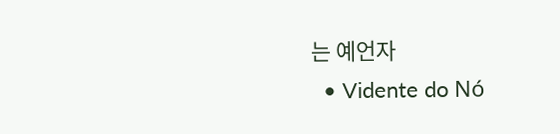는 예언자
  • Vidente do Nó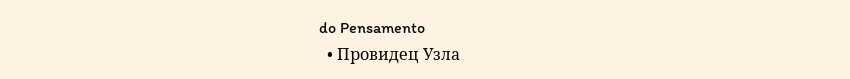do Pensamento
  • Провидец Узла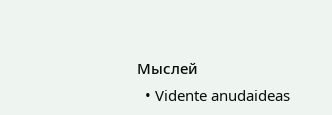Мыслей
  • Vidente anudaideas